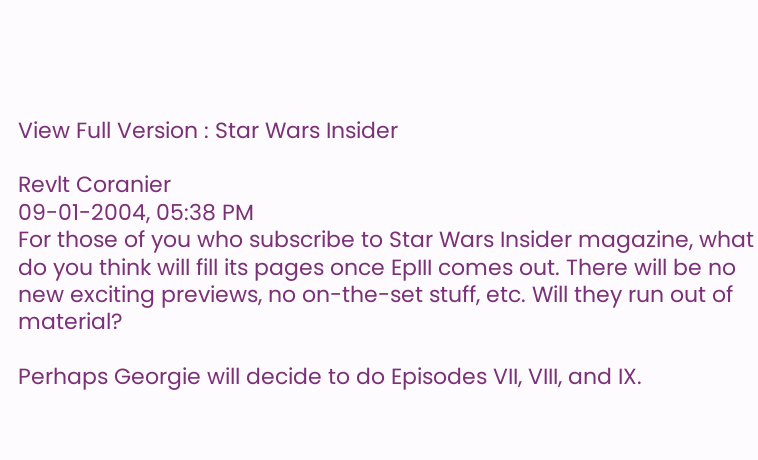View Full Version : Star Wars Insider

Revlt Coranier
09-01-2004, 05:38 PM
For those of you who subscribe to Star Wars Insider magazine, what do you think will fill its pages once EpIII comes out. There will be no new exciting previews, no on-the-set stuff, etc. Will they run out of material?

Perhaps Georgie will decide to do Episodes VII, VIII, and IX.